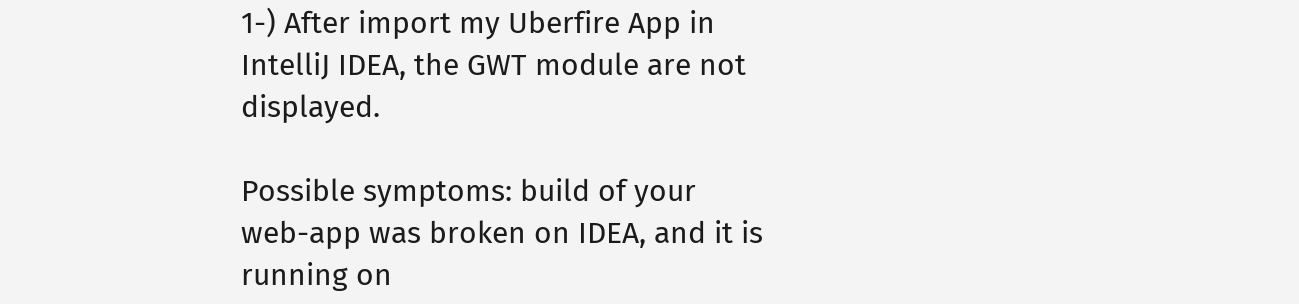1-) After import my Uberfire App in IntelliJ IDEA, the GWT module are not displayed.

Possible symptoms: build of your web-app was broken on IDEA, and it is running on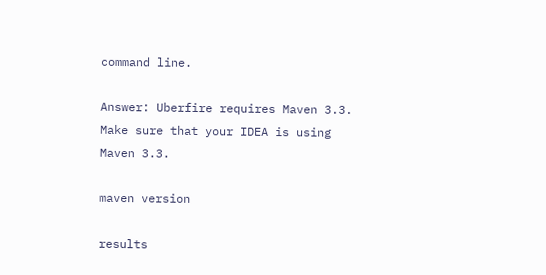command line.

Answer: Uberfire requires Maven 3.3. Make sure that your IDEA is using Maven 3.3.

maven version

results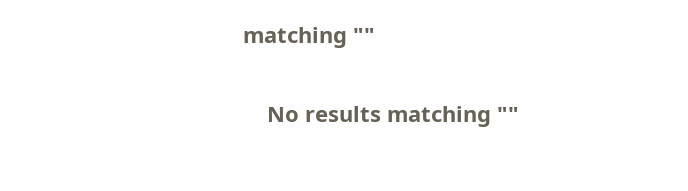matching ""

    No results matching ""